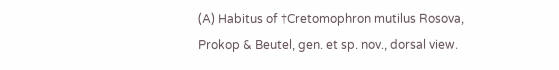(A) Habitus of †Cretomophron mutilus Rosova, Prokop & Beutel, gen. et sp. nov., dorsal view.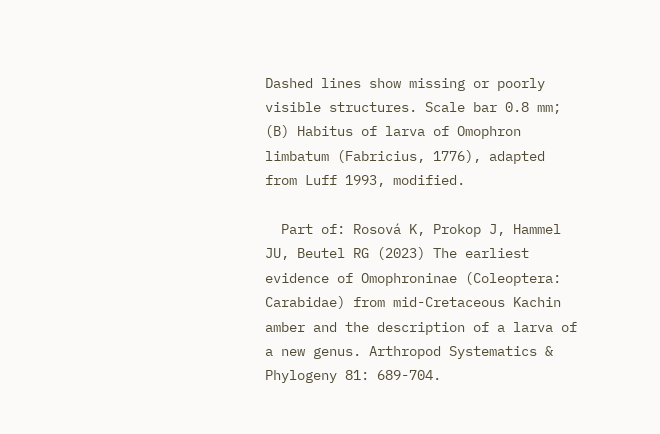Dashed lines show missing or poorly visible structures. Scale bar 0.8 mm; (B) Habitus of larva of Omophron limbatum (Fabricius, 1776), adapted from Luff 1993, modified.

  Part of: Rosová K, Prokop J, Hammel JU, Beutel RG (2023) The earliest evidence of Omophroninae (Coleoptera: Carabidae) from mid-Cretaceous Kachin amber and the description of a larva of a new genus. Arthropod Systematics & Phylogeny 81: 689-704.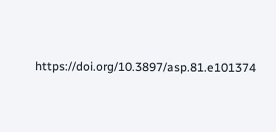https://doi.org/10.3897/asp.81.e101374